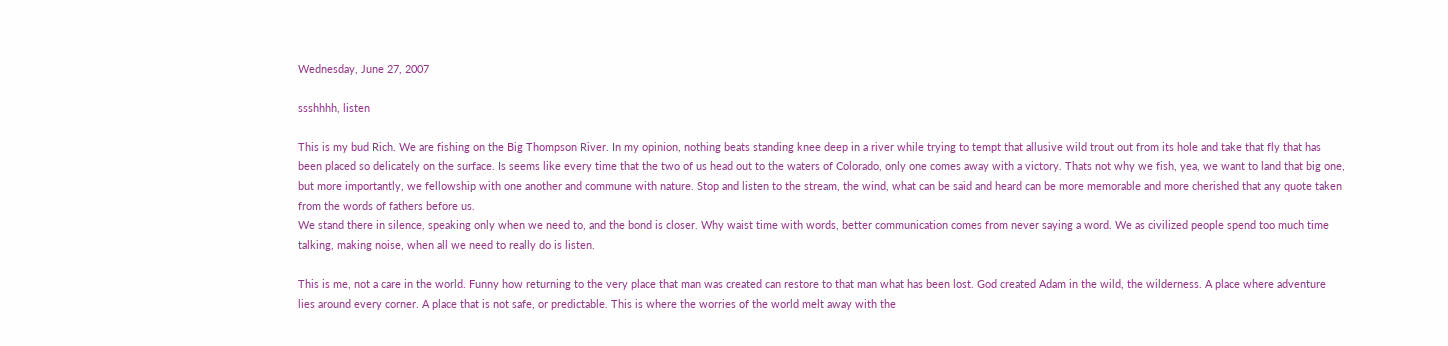Wednesday, June 27, 2007

ssshhhh, listen

This is my bud Rich. We are fishing on the Big Thompson River. In my opinion, nothing beats standing knee deep in a river while trying to tempt that allusive wild trout out from its hole and take that fly that has been placed so delicately on the surface. Is seems like every time that the two of us head out to the waters of Colorado, only one comes away with a victory. Thats not why we fish, yea, we want to land that big one, but more importantly, we fellowship with one another and commune with nature. Stop and listen to the stream, the wind, what can be said and heard can be more memorable and more cherished that any quote taken from the words of fathers before us.
We stand there in silence, speaking only when we need to, and the bond is closer. Why waist time with words, better communication comes from never saying a word. We as civilized people spend too much time talking, making noise, when all we need to really do is listen.

This is me, not a care in the world. Funny how returning to the very place that man was created can restore to that man what has been lost. God created Adam in the wild, the wilderness. A place where adventure lies around every corner. A place that is not safe, or predictable. This is where the worries of the world melt away with the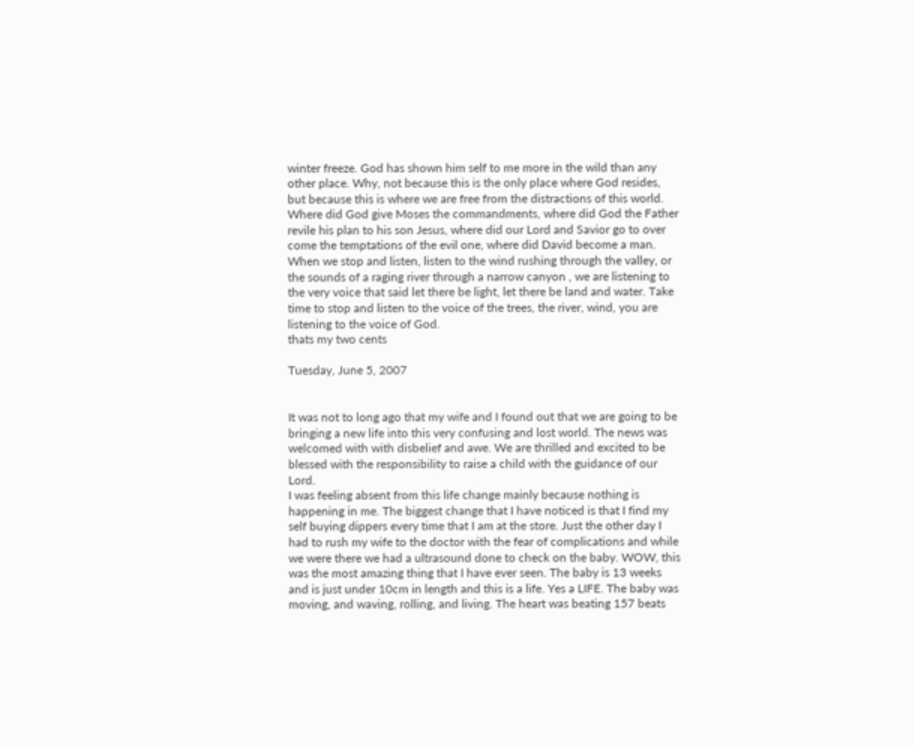winter freeze. God has shown him self to me more in the wild than any other place. Why, not because this is the only place where God resides, but because this is where we are free from the distractions of this world. Where did God give Moses the commandments, where did God the Father revile his plan to his son Jesus, where did our Lord and Savior go to over come the temptations of the evil one, where did David become a man. When we stop and listen, listen to the wind rushing through the valley, or the sounds of a raging river through a narrow canyon , we are listening to the very voice that said let there be light, let there be land and water. Take time to stop and listen to the voice of the trees, the river, wind, you are listening to the voice of God.
thats my two cents

Tuesday, June 5, 2007


It was not to long ago that my wife and I found out that we are going to be bringing a new life into this very confusing and lost world. The news was welcomed with with disbelief and awe. We are thrilled and excited to be blessed with the responsibility to raise a child with the guidance of our Lord.
I was feeling absent from this life change mainly because nothing is happening in me. The biggest change that I have noticed is that I find my self buying dippers every time that I am at the store. Just the other day I had to rush my wife to the doctor with the fear of complications and while we were there we had a ultrasound done to check on the baby. WOW, this was the most amazing thing that I have ever seen. The baby is 13 weeks and is just under 10cm in length and this is a life. Yes a LIFE. The baby was moving, and waving, rolling, and living. The heart was beating 157 beats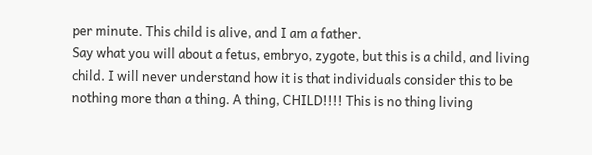per minute. This child is alive, and I am a father.
Say what you will about a fetus, embryo, zygote, but this is a child, and living child. I will never understand how it is that individuals consider this to be nothing more than a thing. A thing, CHILD!!!! This is no thing living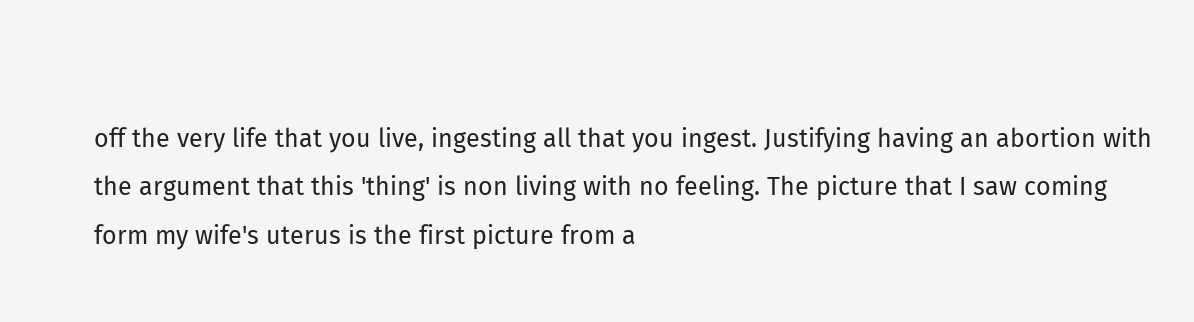off the very life that you live, ingesting all that you ingest. Justifying having an abortion with the argument that this 'thing' is non living with no feeling. The picture that I saw coming form my wife's uterus is the first picture from a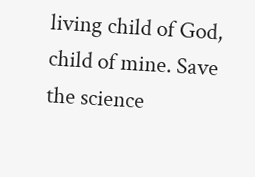living child of God, child of mine. Save the science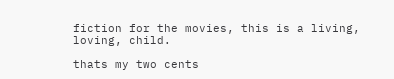fiction for the movies, this is a living, loving, child.

thats my two cents